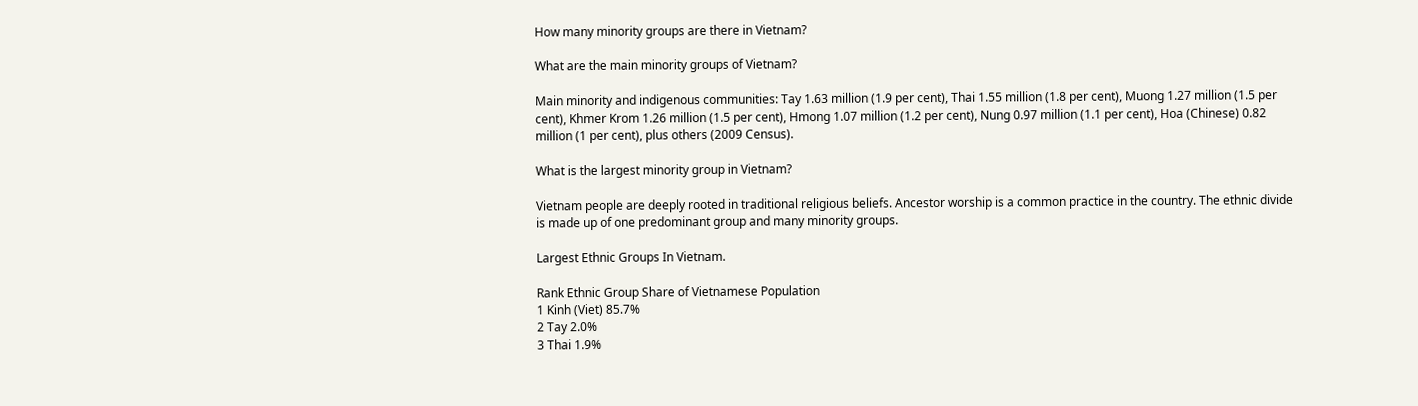How many minority groups are there in Vietnam?

What are the main minority groups of Vietnam?

Main minority and indigenous communities: Tay 1.63 million (1.9 per cent), Thai 1.55 million (1.8 per cent), Muong 1.27 million (1.5 per cent), Khmer Krom 1.26 million (1.5 per cent), Hmong 1.07 million (1.2 per cent), Nung 0.97 million (1.1 per cent), Hoa (Chinese) 0.82 million (1 per cent), plus others (2009 Census).

What is the largest minority group in Vietnam?

Vietnam people are deeply rooted in traditional religious beliefs. Ancestor worship is a common practice in the country. The ethnic divide is made up of one predominant group and many minority groups.

Largest Ethnic Groups In Vietnam.

Rank Ethnic Group Share of Vietnamese Population
1 Kinh (Viet) 85.7%
2 Tay 2.0%
3 Thai 1.9%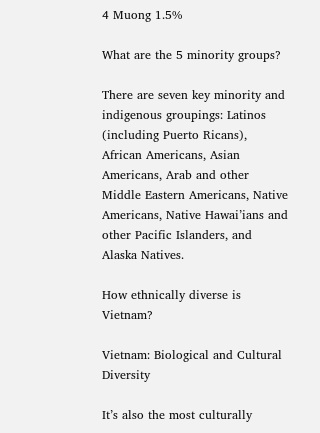4 Muong 1.5%

What are the 5 minority groups?

There are seven key minority and indigenous groupings: Latinos (including Puerto Ricans), African Americans, Asian Americans, Arab and other Middle Eastern Americans, Native Americans, Native Hawai’ians and other Pacific Islanders, and Alaska Natives.

How ethnically diverse is Vietnam?

Vietnam: Biological and Cultural Diversity

It’s also the most culturally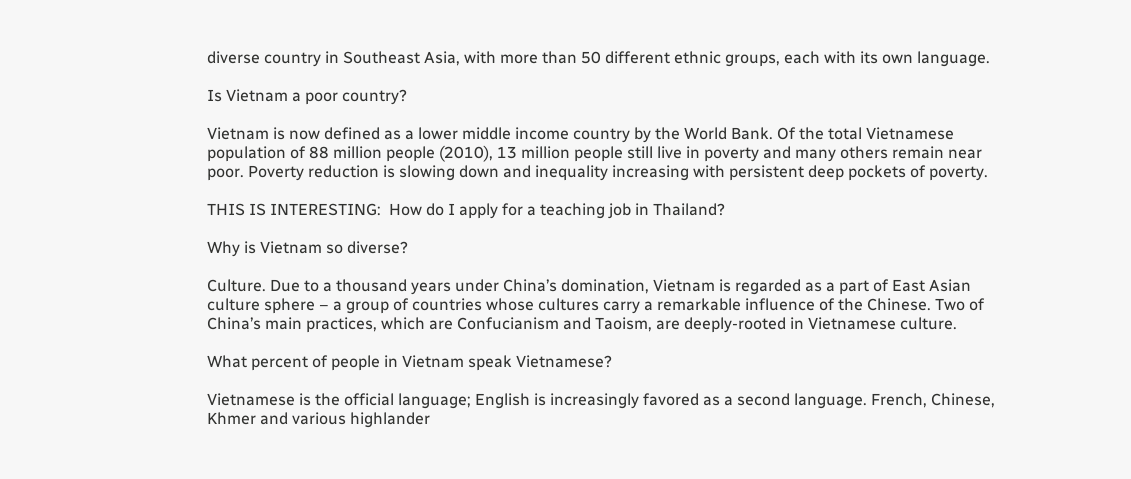diverse country in Southeast Asia, with more than 50 different ethnic groups, each with its own language.

Is Vietnam a poor country?

Vietnam is now defined as a lower middle income country by the World Bank. Of the total Vietnamese population of 88 million people (2010), 13 million people still live in poverty and many others remain near poor. Poverty reduction is slowing down and inequality increasing with persistent deep pockets of poverty.

THIS IS INTERESTING:  How do I apply for a teaching job in Thailand?

Why is Vietnam so diverse?

Culture. Due to a thousand years under China’s domination, Vietnam is regarded as a part of East Asian culture sphere – a group of countries whose cultures carry a remarkable influence of the Chinese. Two of China’s main practices, which are Confucianism and Taoism, are deeply-rooted in Vietnamese culture.

What percent of people in Vietnam speak Vietnamese?

Vietnamese is the official language; English is increasingly favored as a second language. French, Chinese, Khmer and various highlander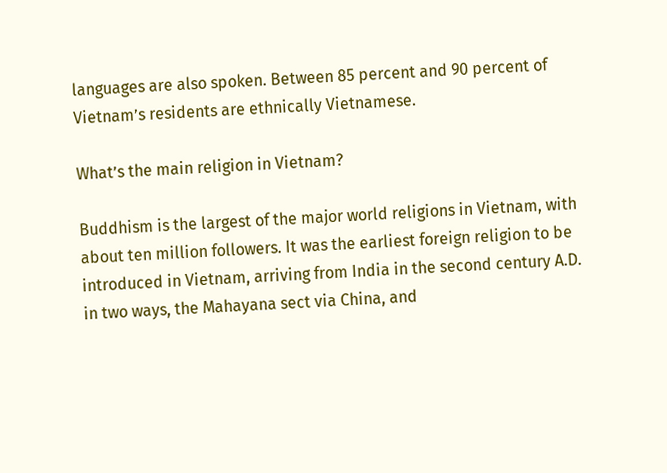languages are also spoken. Between 85 percent and 90 percent of Vietnam’s residents are ethnically Vietnamese.

What’s the main religion in Vietnam?

Buddhism is the largest of the major world religions in Vietnam, with about ten million followers. It was the earliest foreign religion to be introduced in Vietnam, arriving from India in the second century A.D. in two ways, the Mahayana sect via China, and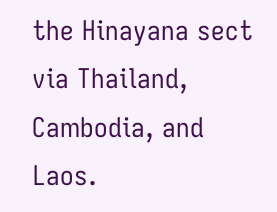the Hinayana sect via Thailand, Cambodia, and Laos.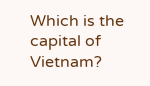Which is the capital of Vietnam?